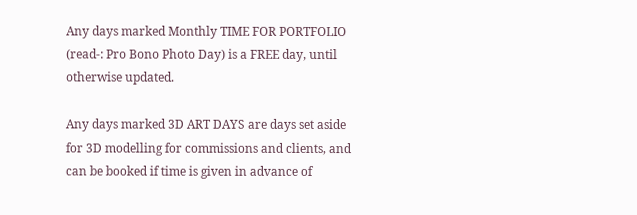Any days marked Monthly TIME FOR PORTFOLIO (read-: Pro Bono Photo Day) is a FREE day, until otherwise updated.

Any days marked 3D ART DAYS are days set aside for 3D modelling for commissions and clients, and can be booked if time is given in advance of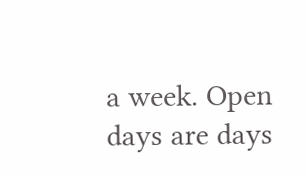a week. Open days are days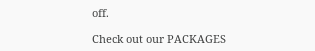off.

Check out our PACKAGES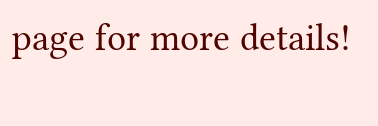page for more details!